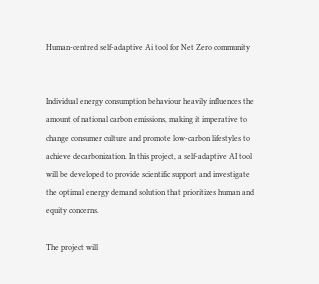Human-centred self-adaptive Ai tool for Net Zero community


Individual energy consumption behaviour heavily influences the amount of national carbon emissions, making it imperative to change consumer culture and promote low-carbon lifestyles to achieve decarbonization. In this project, a self-adaptive AI tool will be developed to provide scientific support and investigate the optimal energy demand solution that prioritizes human and equity concerns.

The project will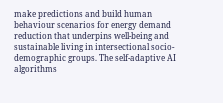make predictions and build human behaviour scenarios for energy demand reduction that underpins well-being and sustainable living in intersectional socio-demographic groups. The self-adaptive AI algorithms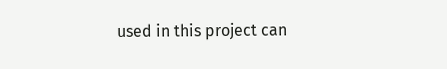used in this project can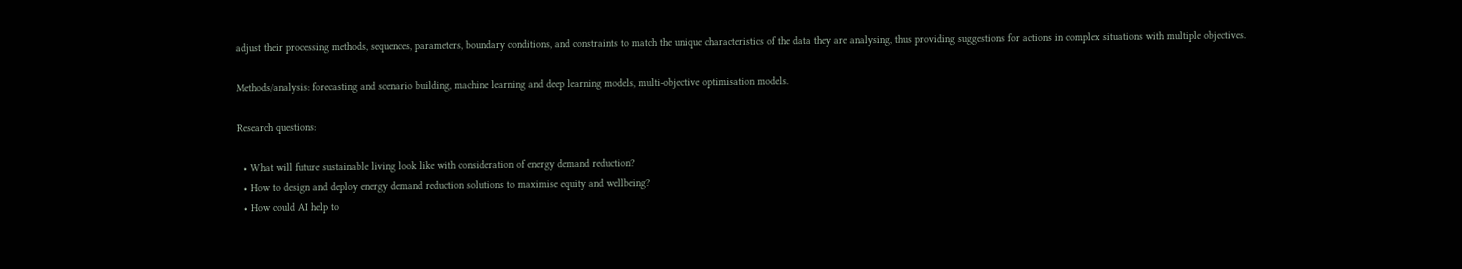adjust their processing methods, sequences, parameters, boundary conditions, and constraints to match the unique characteristics of the data they are analysing, thus providing suggestions for actions in complex situations with multiple objectives.

Methods/analysis: forecasting and scenario building, machine learning and deep learning models, multi-objective optimisation models.

Research questions:

  • What will future sustainable living look like with consideration of energy demand reduction?
  • How to design and deploy energy demand reduction solutions to maximise equity and wellbeing?
  • How could AI help to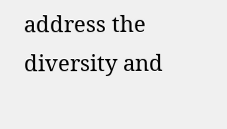address the diversity and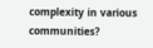complexity in various communities?